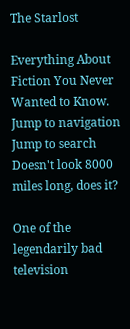The Starlost

Everything About Fiction You Never Wanted to Know.
Jump to navigation Jump to search
Doesn't look 8000 miles long, does it?

One of the legendarily bad television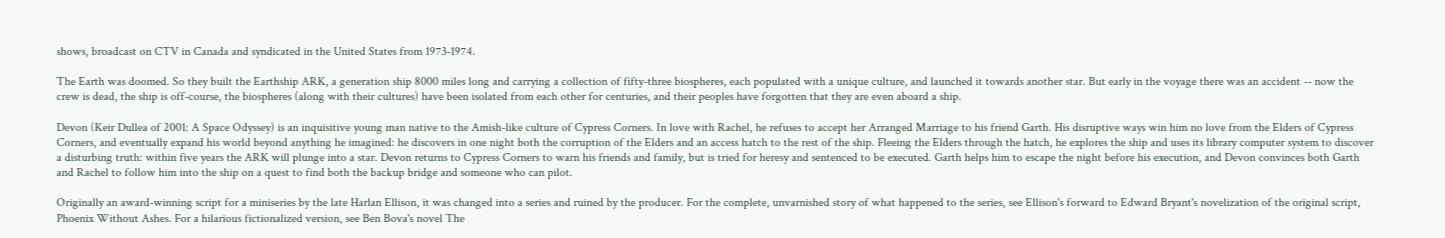shows, broadcast on CTV in Canada and syndicated in the United States from 1973-1974.

The Earth was doomed. So they built the Earthship ARK, a generation ship 8000 miles long and carrying a collection of fifty-three biospheres, each populated with a unique culture, and launched it towards another star. But early in the voyage there was an accident -- now the crew is dead, the ship is off-course, the biospheres (along with their cultures) have been isolated from each other for centuries, and their peoples have forgotten that they are even aboard a ship.

Devon (Keir Dullea of 2001: A Space Odyssey) is an inquisitive young man native to the Amish-like culture of Cypress Corners. In love with Rachel, he refuses to accept her Arranged Marriage to his friend Garth. His disruptive ways win him no love from the Elders of Cypress Corners, and eventually expand his world beyond anything he imagined: he discovers in one night both the corruption of the Elders and an access hatch to the rest of the ship. Fleeing the Elders through the hatch, he explores the ship and uses its library computer system to discover a disturbing truth: within five years the ARK will plunge into a star. Devon returns to Cypress Corners to warn his friends and family, but is tried for heresy and sentenced to be executed. Garth helps him to escape the night before his execution, and Devon convinces both Garth and Rachel to follow him into the ship on a quest to find both the backup bridge and someone who can pilot.

Originally an award-winning script for a miniseries by the late Harlan Ellison, it was changed into a series and ruined by the producer. For the complete, unvarnished story of what happened to the series, see Ellison's forward to Edward Bryant's novelization of the original script, Phoenix Without Ashes. For a hilarious fictionalized version, see Ben Bova's novel The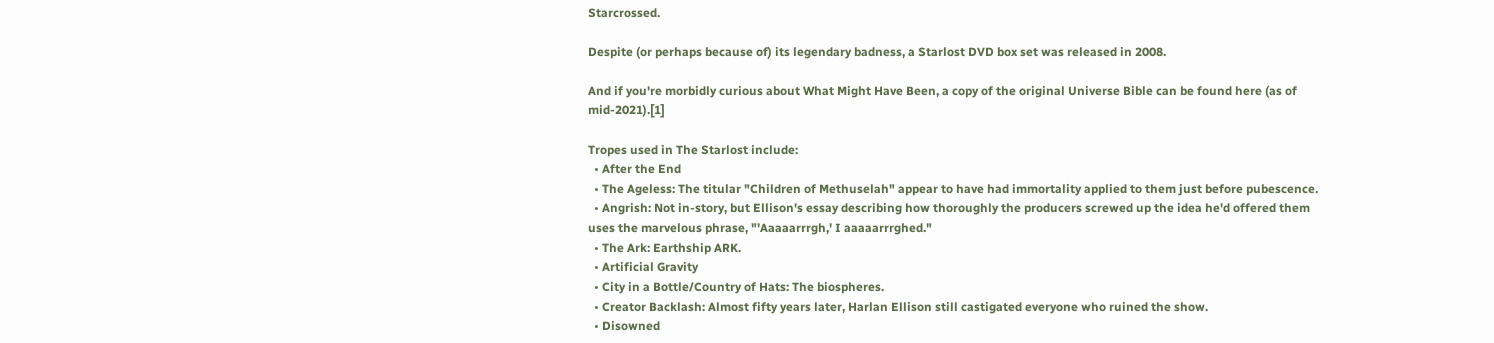Starcrossed.

Despite (or perhaps because of) its legendary badness, a Starlost DVD box set was released in 2008.

And if you're morbidly curious about What Might Have Been, a copy of the original Universe Bible can be found here (as of mid-2021).[1]

Tropes used in The Starlost include:
  • After the End
  • The Ageless: The titular "Children of Methuselah" appear to have had immortality applied to them just before pubescence.
  • Angrish: Not in-story, but Ellison's essay describing how thoroughly the producers screwed up the idea he'd offered them uses the marvelous phrase, "'Aaaaarrrgh,' I aaaaarrrghed."
  • The Ark: Earthship ARK.
  • Artificial Gravity
  • City in a Bottle/Country of Hats: The biospheres.
  • Creator Backlash: Almost fifty years later, Harlan Ellison still castigated everyone who ruined the show.
  • Disowned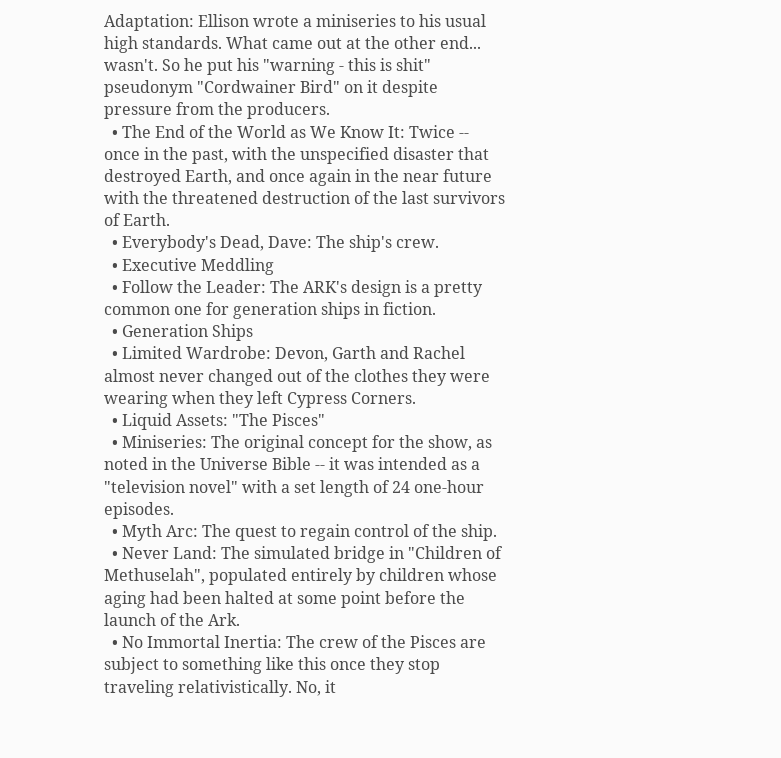Adaptation: Ellison wrote a miniseries to his usual high standards. What came out at the other end... wasn't. So he put his "warning - this is shit" pseudonym "Cordwainer Bird" on it despite pressure from the producers.
  • The End of the World as We Know It: Twice -- once in the past, with the unspecified disaster that destroyed Earth, and once again in the near future with the threatened destruction of the last survivors of Earth.
  • Everybody's Dead, Dave: The ship's crew.
  • Executive Meddling
  • Follow the Leader: The ARK's design is a pretty common one for generation ships in fiction.
  • Generation Ships
  • Limited Wardrobe: Devon, Garth and Rachel almost never changed out of the clothes they were wearing when they left Cypress Corners.
  • Liquid Assets: "The Pisces"
  • Miniseries: The original concept for the show, as noted in the Universe Bible -- it was intended as a "television novel" with a set length of 24 one-hour episodes.
  • Myth Arc: The quest to regain control of the ship.
  • Never Land: The simulated bridge in "Children of Methuselah", populated entirely by children whose aging had been halted at some point before the launch of the Ark.
  • No Immortal Inertia: The crew of the Pisces are subject to something like this once they stop traveling relativistically. No, it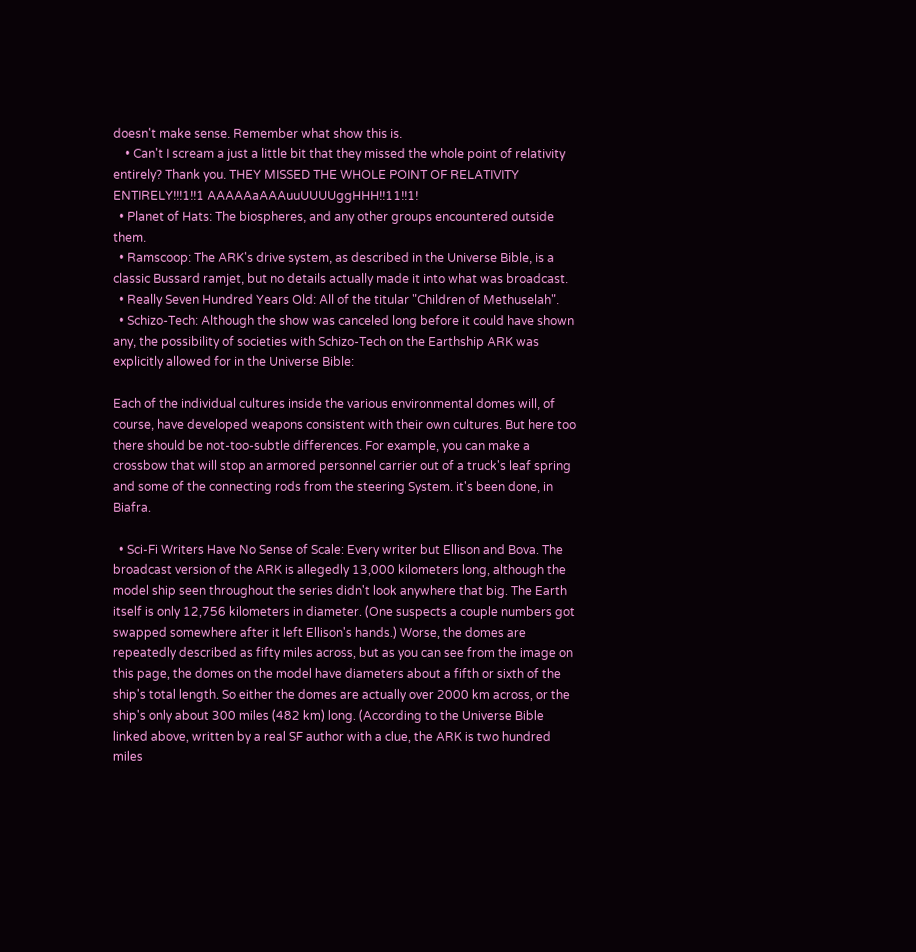doesn't make sense. Remember what show this is.
    • Can't I scream a just a little bit that they missed the whole point of relativity entirely? Thank you. THEY MISSED THE WHOLE POINT OF RELATIVITY ENTIRELY!!!1!!1 AAAAAaAAAuuUUUUggHHH!!11!!1!
  • Planet of Hats: The biospheres, and any other groups encountered outside them.
  • Ramscoop: The ARK's drive system, as described in the Universe Bible, is a classic Bussard ramjet, but no details actually made it into what was broadcast.
  • Really Seven Hundred Years Old: All of the titular "Children of Methuselah".
  • Schizo-Tech: Although the show was canceled long before it could have shown any, the possibility of societies with Schizo-Tech on the Earthship ARK was explicitly allowed for in the Universe Bible:

Each of the individual cultures inside the various environmental domes will, of course, have developed weapons consistent with their own cultures. But here too there should be not-too-subtle differences. For example, you can make a crossbow that will stop an armored personnel carrier out of a truck's leaf spring and some of the connecting rods from the steering System. it's been done, in Biafra.

  • Sci-Fi Writers Have No Sense of Scale: Every writer but Ellison and Bova. The broadcast version of the ARK is allegedly 13,000 kilometers long, although the model ship seen throughout the series didn't look anywhere that big. The Earth itself is only 12,756 kilometers in diameter. (One suspects a couple numbers got swapped somewhere after it left Ellison's hands.) Worse, the domes are repeatedly described as fifty miles across, but as you can see from the image on this page, the domes on the model have diameters about a fifth or sixth of the ship's total length. So either the domes are actually over 2000 km across, or the ship's only about 300 miles (482 km) long. (According to the Universe Bible linked above, written by a real SF author with a clue, the ARK is two hundred miles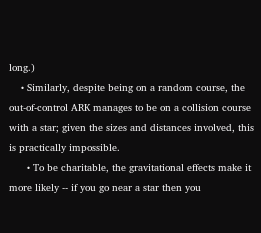long.)
    • Similarly, despite being on a random course, the out-of-control ARK manages to be on a collision course with a star; given the sizes and distances involved, this is practically impossible.
      • To be charitable, the gravitational effects make it more likely -- if you go near a star then you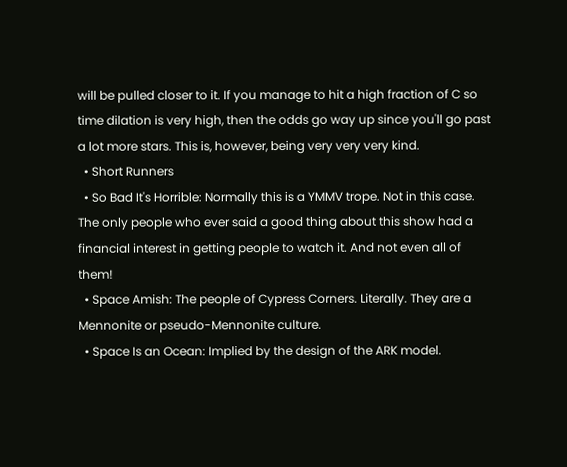will be pulled closer to it. If you manage to hit a high fraction of C so time dilation is very high, then the odds go way up since you'll go past a lot more stars. This is, however, being very very very kind.
  • Short Runners
  • So Bad It's Horrible: Normally this is a YMMV trope. Not in this case. The only people who ever said a good thing about this show had a financial interest in getting people to watch it. And not even all of them!
  • Space Amish: The people of Cypress Corners. Literally. They are a Mennonite or pseudo-Mennonite culture.
  • Space Is an Ocean: Implied by the design of the ARK model.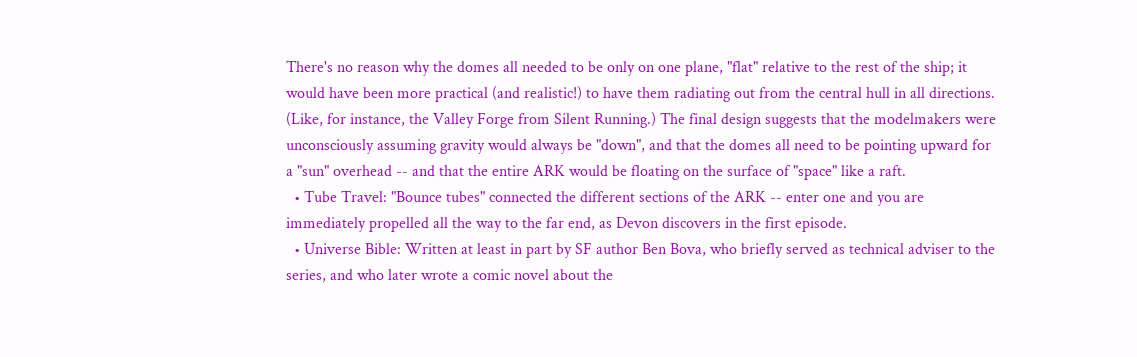There's no reason why the domes all needed to be only on one plane, "flat" relative to the rest of the ship; it would have been more practical (and realistic!) to have them radiating out from the central hull in all directions. (Like, for instance, the Valley Forge from Silent Running.) The final design suggests that the modelmakers were unconsciously assuming gravity would always be "down", and that the domes all need to be pointing upward for a "sun" overhead -- and that the entire ARK would be floating on the surface of "space" like a raft.
  • Tube Travel: "Bounce tubes" connected the different sections of the ARK -- enter one and you are immediately propelled all the way to the far end, as Devon discovers in the first episode.
  • Universe Bible: Written at least in part by SF author Ben Bova, who briefly served as technical adviser to the series, and who later wrote a comic novel about the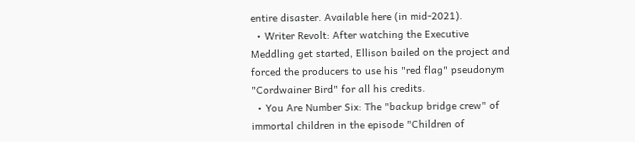entire disaster. Available here (in mid-2021).
  • Writer Revolt: After watching the Executive Meddling get started, Ellison bailed on the project and forced the producers to use his "red flag" pseudonym "Cordwainer Bird" for all his credits.
  • You Are Number Six: The "backup bridge crew" of immortal children in the episode "Children of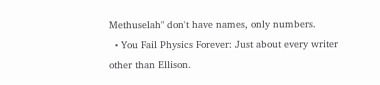Methuselah" don't have names, only numbers.
  • You Fail Physics Forever: Just about every writer other than Ellison.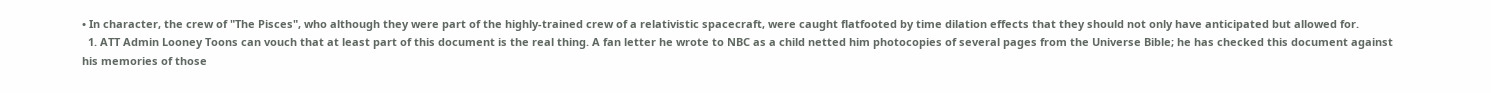• In character, the crew of "The Pisces", who although they were part of the highly-trained crew of a relativistic spacecraft, were caught flatfooted by time dilation effects that they should not only have anticipated but allowed for.
  1. ATT Admin Looney Toons can vouch that at least part of this document is the real thing. A fan letter he wrote to NBC as a child netted him photocopies of several pages from the Universe Bible; he has checked this document against his memories of those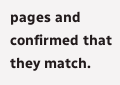pages and confirmed that they match.